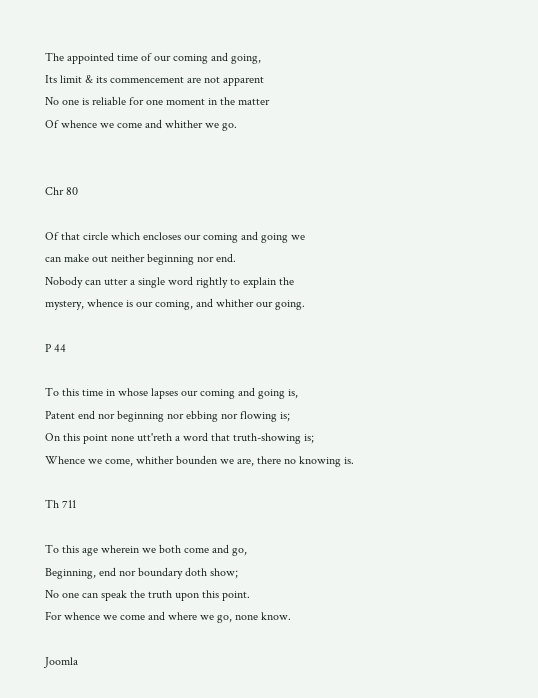The appointed time of our coming and going,
Its limit & its commencement are not apparent
No one is reliable for one moment in the matter
Of whence we come and whither we go.


Chr 80

Of that circle which encloses our coming and going we
can make out neither beginning nor end.
Nobody can utter a single word rightly to explain the
mystery, whence is our coming, and whither our going.

P 44

To this time in whose lapses our coming and going is,
Patent end nor beginning nor ebbing nor flowing is;
On this point none utt'reth a word that truth-showing is;
Whence we come, whither bounden we are, there no knowing is.

Th 711

To this age wherein we both come and go,
Beginning, end nor boundary doth show;
No one can speak the truth upon this point.
For whence we come and where we go, none know.

Joomla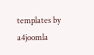templates by a4joomla